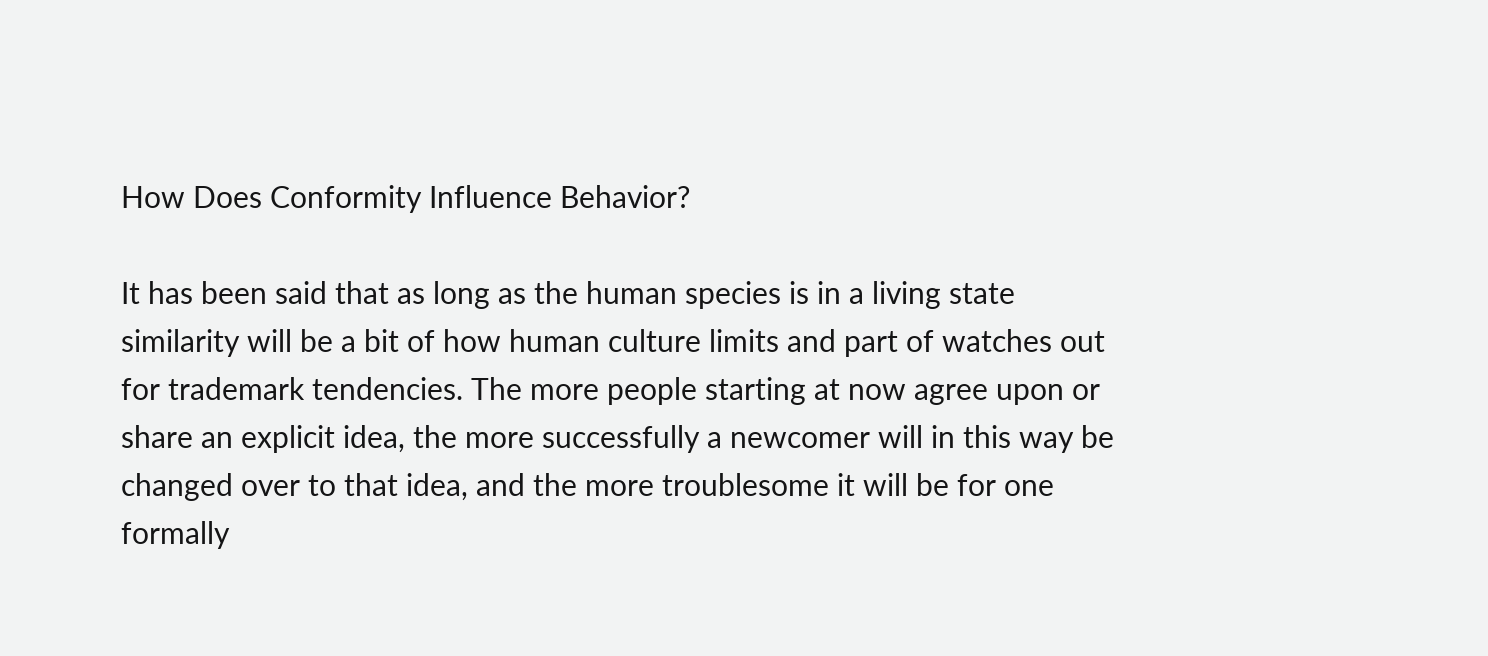How Does Conformity Influence Behavior?

It has been said that as long as the human species is in a living state similarity will be a bit of how human culture limits and part of watches out for trademark tendencies. The more people starting at now agree upon or share an explicit idea, the more successfully a newcomer will in this way be changed over to that idea, and the more troublesome it will be for one formally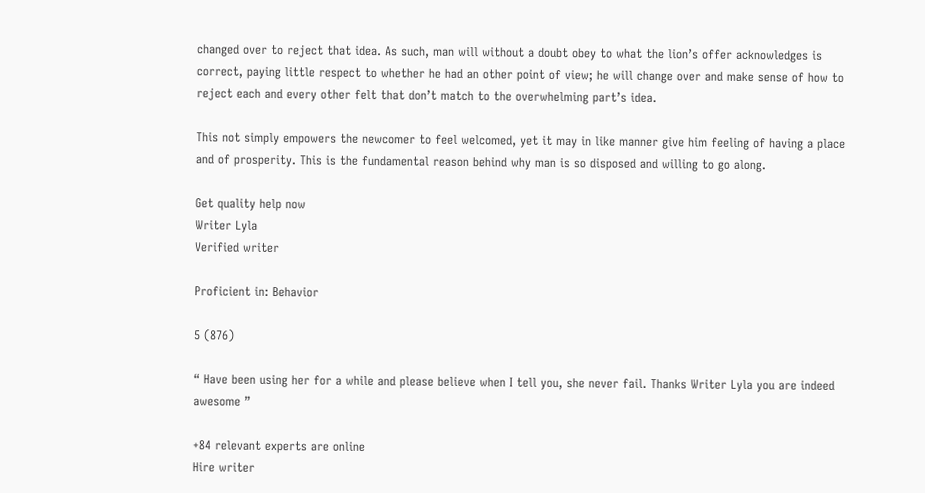changed over to reject that idea. As such, man will without a doubt obey to what the lion’s offer acknowledges is correct, paying little respect to whether he had an other point of view; he will change over and make sense of how to reject each and every other felt that don’t match to the overwhelming part’s idea.

This not simply empowers the newcomer to feel welcomed, yet it may in like manner give him feeling of having a place and of prosperity. This is the fundamental reason behind why man is so disposed and willing to go along.

Get quality help now
Writer Lyla
Verified writer

Proficient in: Behavior

5 (876)

“ Have been using her for a while and please believe when I tell you, she never fail. Thanks Writer Lyla you are indeed awesome ”

+84 relevant experts are online
Hire writer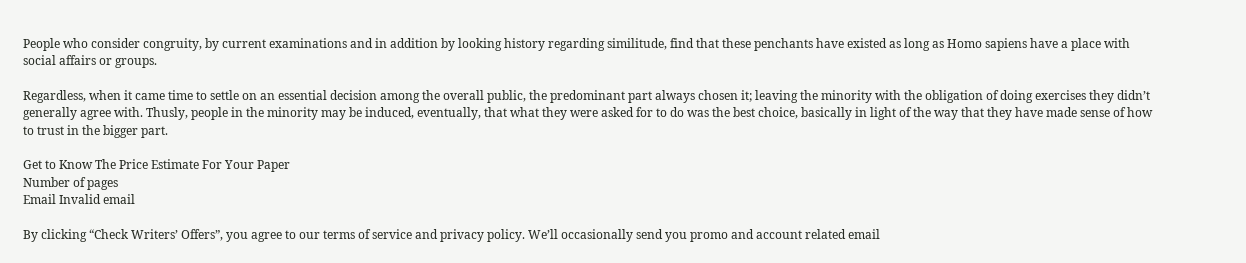People who consider congruity, by current examinations and in addition by looking history regarding similitude, find that these penchants have existed as long as Homo sapiens have a place with social affairs or groups.

Regardless, when it came time to settle on an essential decision among the overall public, the predominant part always chosen it; leaving the minority with the obligation of doing exercises they didn’t generally agree with. Thusly, people in the minority may be induced, eventually, that what they were asked for to do was the best choice, basically in light of the way that they have made sense of how to trust in the bigger part.

Get to Know The Price Estimate For Your Paper
Number of pages
Email Invalid email

By clicking “Check Writers’ Offers”, you agree to our terms of service and privacy policy. We’ll occasionally send you promo and account related email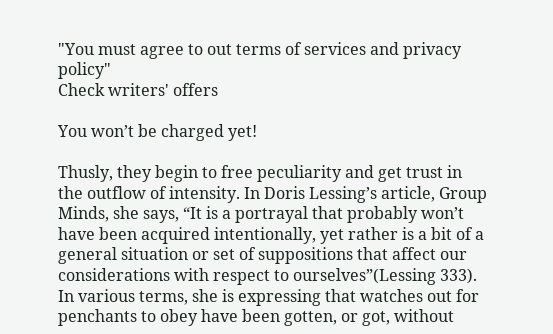"You must agree to out terms of services and privacy policy"
Check writers' offers

You won’t be charged yet!

Thusly, they begin to free peculiarity and get trust in the outflow of intensity. In Doris Lessing’s article, Group Minds, she says, “It is a portrayal that probably won’t have been acquired intentionally, yet rather is a bit of a general situation or set of suppositions that affect our considerations with respect to ourselves”(Lessing 333). In various terms, she is expressing that watches out for penchants to obey have been gotten, or got, without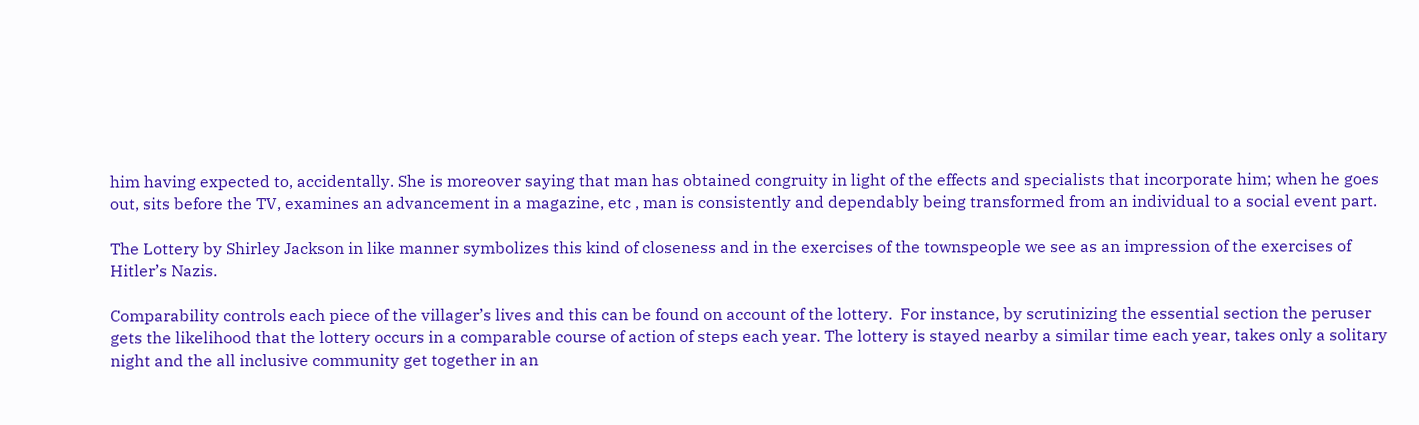him having expected to, accidentally. She is moreover saying that man has obtained congruity in light of the effects and specialists that incorporate him; when he goes out, sits before the TV, examines an advancement in a magazine, etc , man is consistently and dependably being transformed from an individual to a social event part.

The Lottery by Shirley Jackson in like manner symbolizes this kind of closeness and in the exercises of the townspeople we see as an impression of the exercises of Hitler’s Nazis.

Comparability controls each piece of the villager’s lives and this can be found on account of the lottery.  For instance, by scrutinizing the essential section the peruser gets the likelihood that the lottery occurs in a comparable course of action of steps each year. The lottery is stayed nearby a similar time each year, takes only a solitary night and the all inclusive community get together in an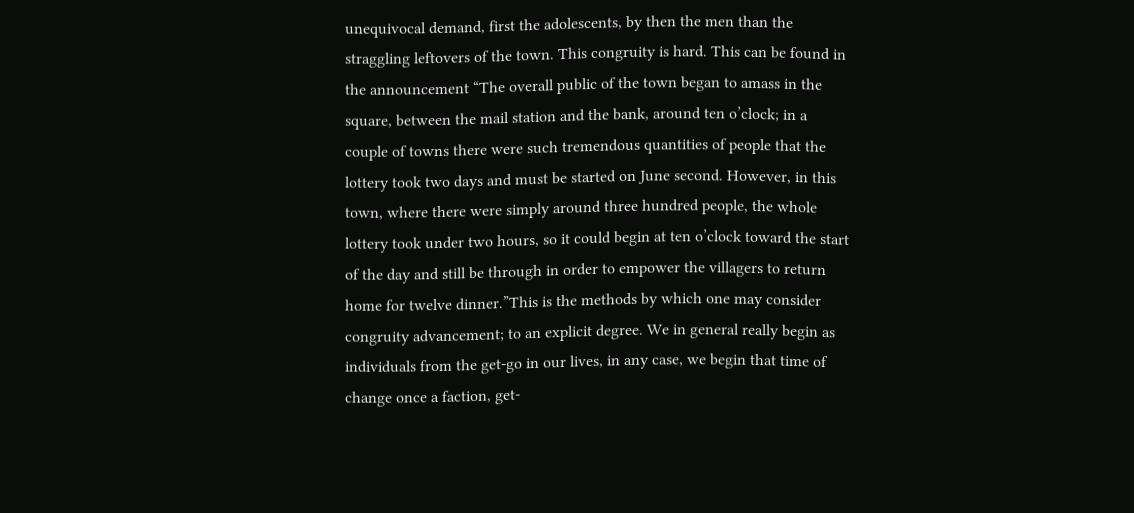unequivocal demand, first the adolescents, by then the men than the straggling leftovers of the town. This congruity is hard. This can be found in the announcement “The overall public of the town began to amass in the square, between the mail station and the bank, around ten o’clock; in a couple of towns there were such tremendous quantities of people that the lottery took two days and must be started on June second. However, in this town, where there were simply around three hundred people, the whole lottery took under two hours, so it could begin at ten o’clock toward the start of the day and still be through in order to empower the villagers to return home for twelve dinner.”This is the methods by which one may consider congruity advancement; to an explicit degree. We in general really begin as individuals from the get-go in our lives, in any case, we begin that time of change once a faction, get-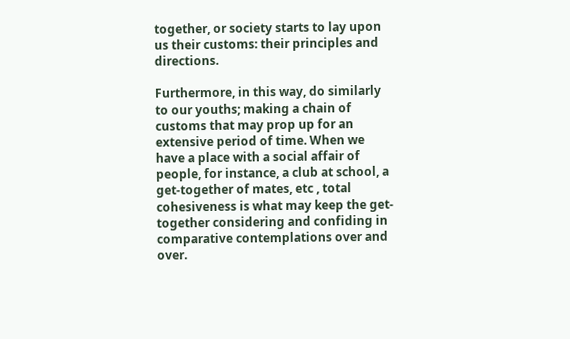together, or society starts to lay upon us their customs: their principles and directions.

Furthermore, in this way, do similarly to our youths; making a chain of customs that may prop up for an extensive period of time. When we have a place with a social affair of people, for instance, a club at school, a get-together of mates, etc , total cohesiveness is what may keep the get-together considering and confiding in comparative contemplations over and over.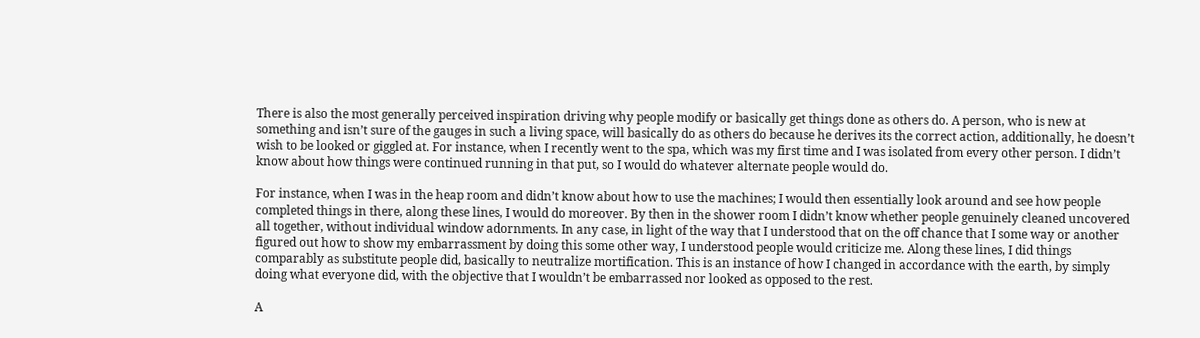There is also the most generally perceived inspiration driving why people modify or basically get things done as others do. A person, who is new at something and isn’t sure of the gauges in such a living space, will basically do as others do because he derives its the correct action, additionally, he doesn’t wish to be looked or giggled at. For instance, when I recently went to the spa, which was my first time and I was isolated from every other person. I didn’t know about how things were continued running in that put, so I would do whatever alternate people would do.

For instance, when I was in the heap room and didn’t know about how to use the machines; I would then essentially look around and see how people completed things in there, along these lines, I would do moreover. By then in the shower room I didn’t know whether people genuinely cleaned uncovered all together, without individual window adornments. In any case, in light of the way that I understood that on the off chance that I some way or another figured out how to show my embarrassment by doing this some other way, I understood people would criticize me. Along these lines, I did things comparably as substitute people did, basically to neutralize mortification. This is an instance of how I changed in accordance with the earth, by simply doing what everyone did, with the objective that I wouldn’t be embarrassed nor looked as opposed to the rest.

A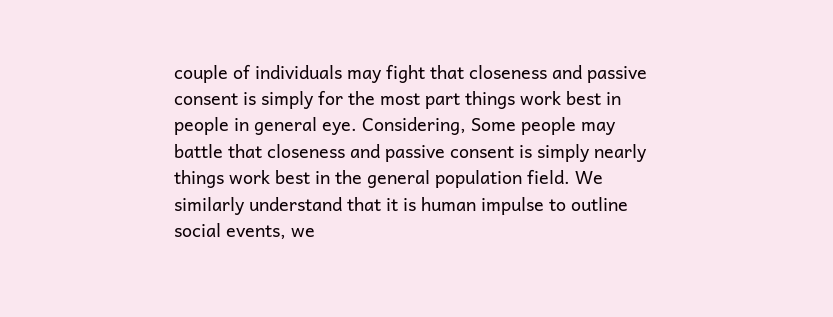couple of individuals may fight that closeness and passive consent is simply for the most part things work best in people in general eye. Considering, Some people may battle that closeness and passive consent is simply nearly things work best in the general population field. We similarly understand that it is human impulse to outline social events, we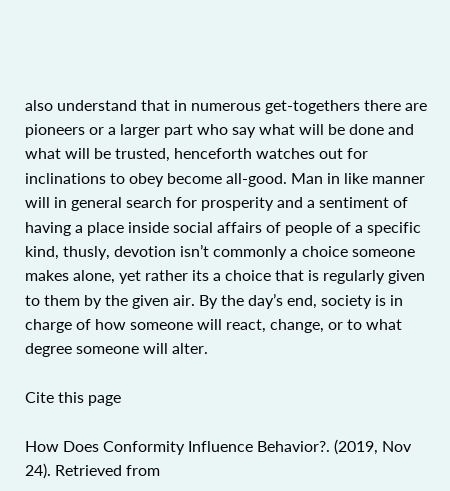also understand that in numerous get-togethers there are pioneers or a larger part who say what will be done and what will be trusted, henceforth watches out for inclinations to obey become all-good. Man in like manner will in general search for prosperity and a sentiment of having a place inside social affairs of people of a specific kind, thusly, devotion isn’t commonly a choice someone makes alone, yet rather its a choice that is regularly given to them by the given air. By the day’s end, society is in charge of how someone will react, change, or to what degree someone will alter.

Cite this page

How Does Conformity Influence Behavior?. (2019, Nov 24). Retrieved from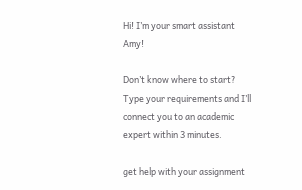Hi! I’m your smart assistant Amy!

Don’t know where to start? Type your requirements and I’ll connect you to an academic expert within 3 minutes.

get help with your assignment